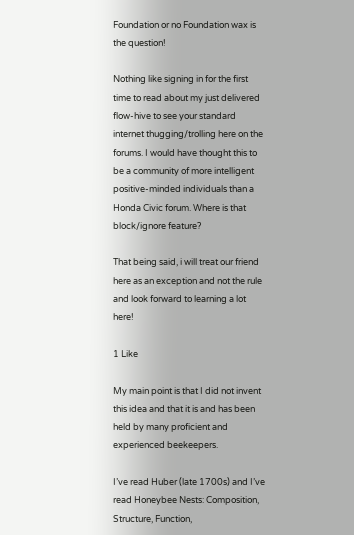Foundation or no Foundation wax is the question!

Nothing like signing in for the first time to read about my just delivered flow-hive to see your standard internet thugging/trolling here on the forums. I would have thought this to be a community of more intelligent positive-minded individuals than a Honda Civic forum. Where is that block/ignore feature?

That being said, i will treat our friend here as an exception and not the rule and look forward to learning a lot here!

1 Like

My main point is that I did not invent this idea and that it is and has been held by many proficient and experienced beekeepers.

I’ve read Huber (late 1700s) and I’ve read Honeybee Nests: Composition, Structure, Function,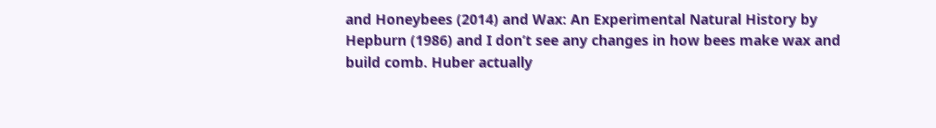and Honeybees (2014) and Wax: An Experimental Natural History by Hepburn (1986) and I don’t see any changes in how bees make wax and build comb. Huber actually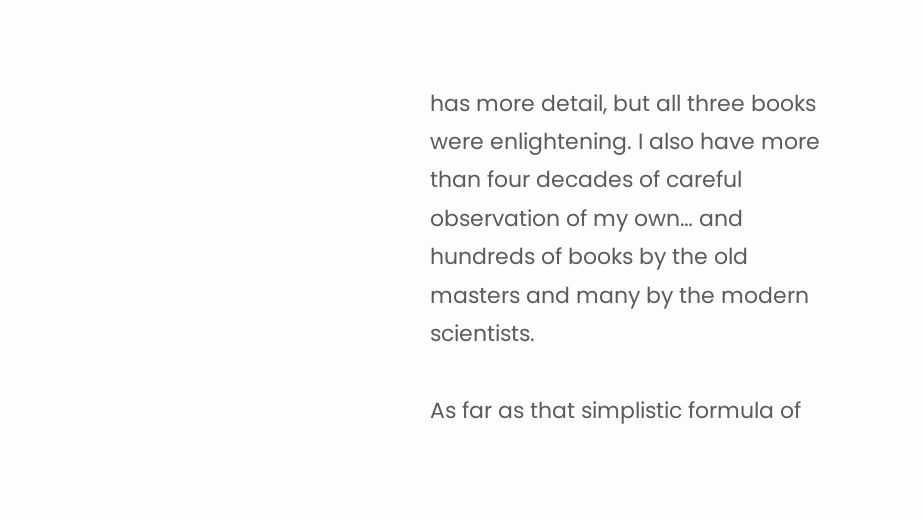has more detail, but all three books were enlightening. I also have more than four decades of careful observation of my own… and hundreds of books by the old masters and many by the modern scientists.

As far as that simplistic formula of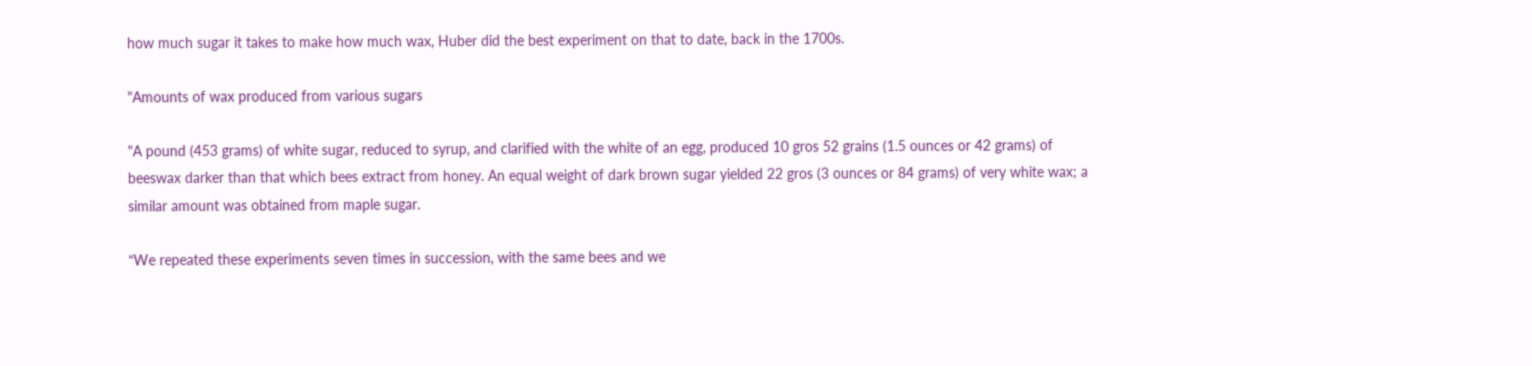how much sugar it takes to make how much wax, Huber did the best experiment on that to date, back in the 1700s.

"Amounts of wax produced from various sugars

"A pound (453 grams) of white sugar, reduced to syrup, and clarified with the white of an egg, produced 10 gros 52 grains (1.5 ounces or 42 grams) of beeswax darker than that which bees extract from honey. An equal weight of dark brown sugar yielded 22 gros (3 ounces or 84 grams) of very white wax; a similar amount was obtained from maple sugar.

“We repeated these experiments seven times in succession, with the same bees and we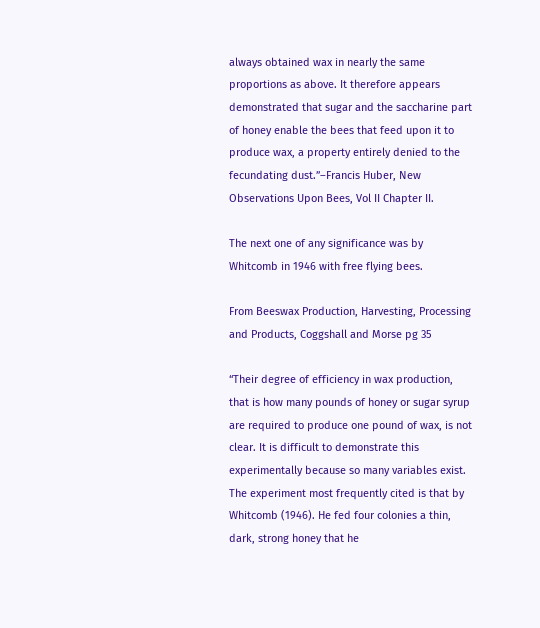always obtained wax in nearly the same proportions as above. It therefore appears demonstrated that sugar and the saccharine part of honey enable the bees that feed upon it to produce wax, a property entirely denied to the fecundating dust.”–Francis Huber, New Observations Upon Bees, Vol II Chapter II.

The next one of any significance was by Whitcomb in 1946 with free flying bees.

From Beeswax Production, Harvesting, Processing and Products, Coggshall and Morse pg 35

“Their degree of efficiency in wax production, that is how many pounds of honey or sugar syrup are required to produce one pound of wax, is not clear. It is difficult to demonstrate this experimentally because so many variables exist. The experiment most frequently cited is that by Whitcomb (1946). He fed four colonies a thin, dark, strong honey that he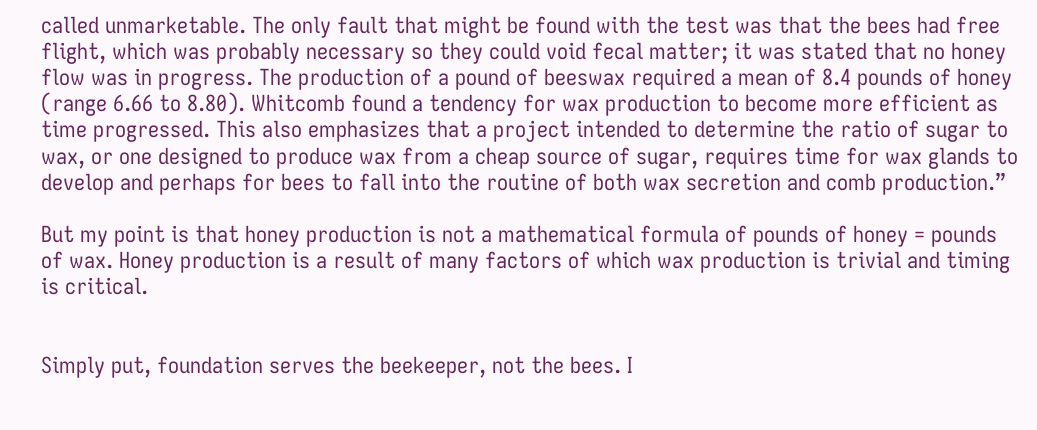called unmarketable. The only fault that might be found with the test was that the bees had free flight, which was probably necessary so they could void fecal matter; it was stated that no honey flow was in progress. The production of a pound of beeswax required a mean of 8.4 pounds of honey (range 6.66 to 8.80). Whitcomb found a tendency for wax production to become more efficient as time progressed. This also emphasizes that a project intended to determine the ratio of sugar to wax, or one designed to produce wax from a cheap source of sugar, requires time for wax glands to develop and perhaps for bees to fall into the routine of both wax secretion and comb production.”

But my point is that honey production is not a mathematical formula of pounds of honey = pounds of wax. Honey production is a result of many factors of which wax production is trivial and timing is critical.


Simply put, foundation serves the beekeeper, not the bees. I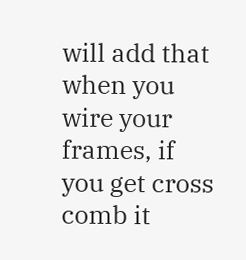will add that when you wire your frames, if you get cross comb it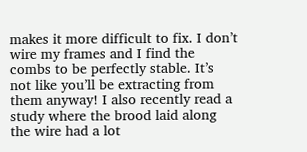makes it more difficult to fix. I don’t wire my frames and I find the combs to be perfectly stable. It’s not like you’ll be extracting from them anyway! I also recently read a study where the brood laid along the wire had a lot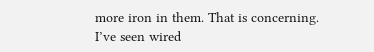more iron in them. That is concerning. I’ve seen wired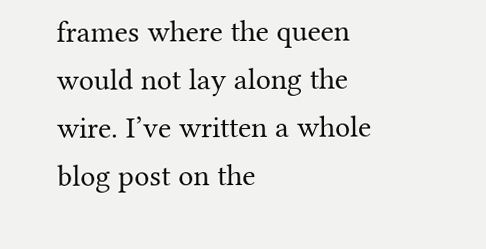frames where the queen would not lay along the wire. I’ve written a whole blog post on the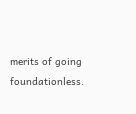merits of going foundationless.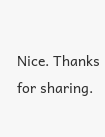Nice. Thanks for sharing.